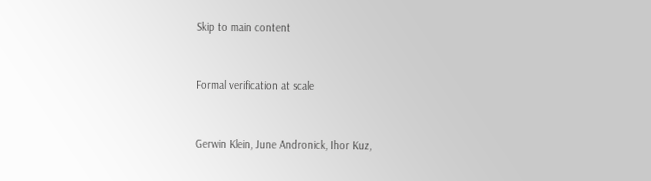Skip to main content


Formal verification at scale


Gerwin Klein, June Andronick, Ihor Kuz,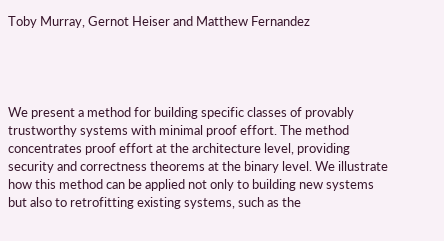Toby Murray, Gernot Heiser and Matthew Fernandez




We present a method for building specific classes of provably trustworthy systems with minimal proof effort. The method concentrates proof effort at the architecture level, providing security and correctness theorems at the binary level. We illustrate how this method can be applied not only to building new systems but also to retrofitting existing systems, such as the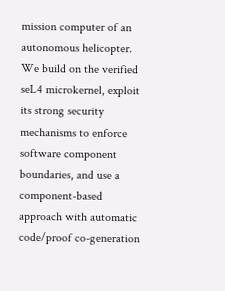mission computer of an autonomous helicopter. We build on the verified seL4 microkernel, exploit its strong security mechanisms to enforce software component boundaries, and use a component-based approach with automatic code/proof co-generation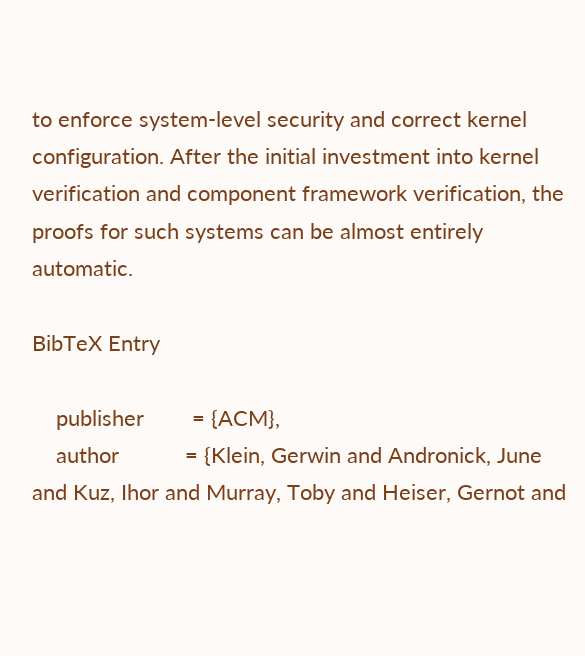to enforce system-level security and correct kernel configuration. After the initial investment into kernel verification and component framework verification, the proofs for such systems can be almost entirely automatic.

BibTeX Entry

    publisher        = {ACM},
    author           = {Klein, Gerwin and Andronick, June and Kuz, Ihor and Murray, Toby and Heiser, Gernot and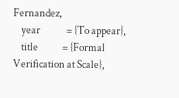Fernandez,
    year             = {To appear},
    title            = {Formal Verification at Scale},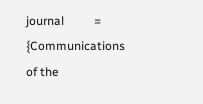journal          = {Communications of the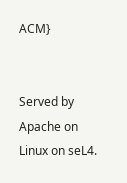ACM}


Served by Apache on Linux on seL4.